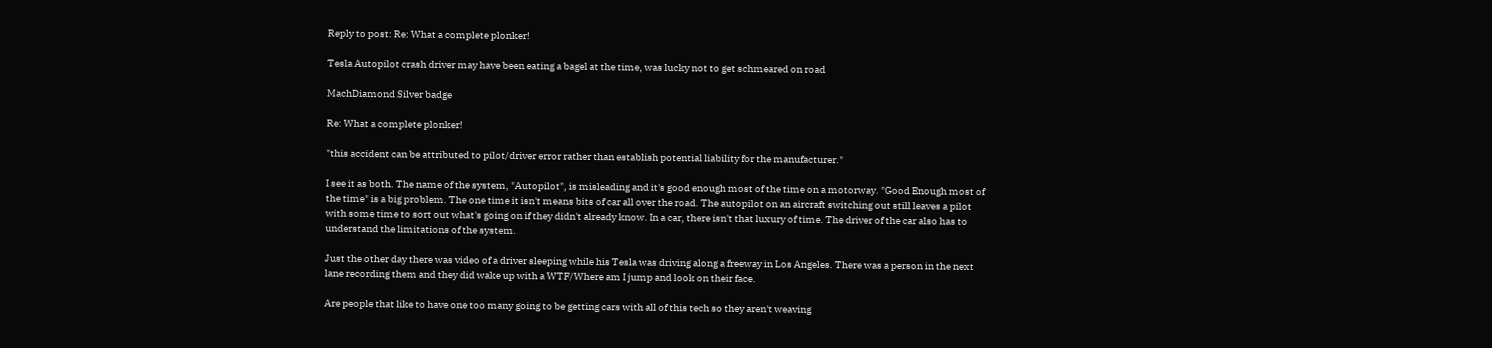Reply to post: Re: What a complete plonker!

Tesla Autopilot crash driver may have been eating a bagel at the time, was lucky not to get schmeared on road

MachDiamond Silver badge

Re: What a complete plonker!

"this accident can be attributed to pilot/driver error rather than establish potential liability for the manufacturer."

I see it as both. The name of the system, "Autopilot", is misleading and it's good enough most of the time on a motorway. "Good Enough most of the time" is a big problem. The one time it isn't means bits of car all over the road. The autopilot on an aircraft switching out still leaves a pilot with some time to sort out what's going on if they didn't already know. In a car, there isn't that luxury of time. The driver of the car also has to understand the limitations of the system.

Just the other day there was video of a driver sleeping while his Tesla was driving along a freeway in Los Angeles. There was a person in the next lane recording them and they did wake up with a WTF/Where am I jump and look on their face.

Are people that like to have one too many going to be getting cars with all of this tech so they aren't weaving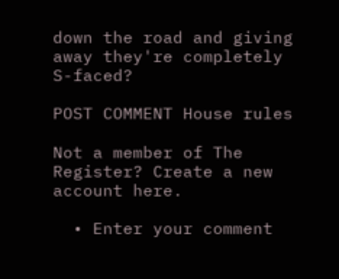down the road and giving away they're completely S-faced?

POST COMMENT House rules

Not a member of The Register? Create a new account here.

  • Enter your comment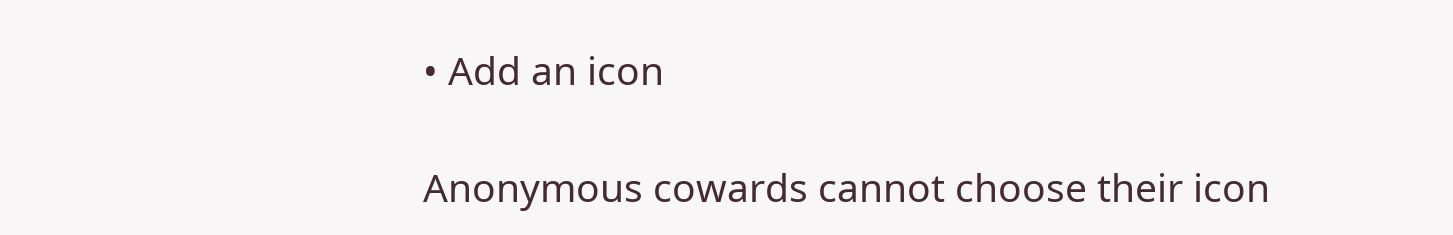• Add an icon

Anonymous cowards cannot choose their icon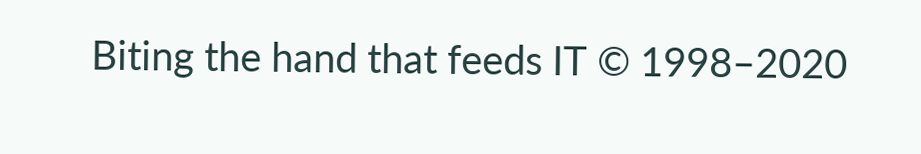Biting the hand that feeds IT © 1998–2020